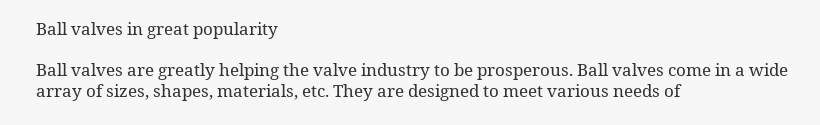Ball valves in great popularity

Ball valves are greatly helping the valve industry to be prosperous. Ball valves come in a wide array of sizes, shapes, materials, etc. They are designed to meet various needs of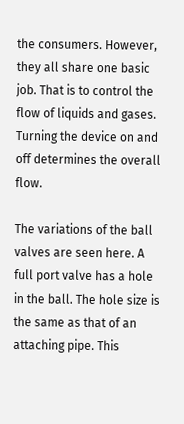the consumers. However, they all share one basic job. That is to control the flow of liquids and gases. Turning the device on and off determines the overall flow.

The variations of the ball valves are seen here. A full port valve has a hole in the ball. The hole size is the same as that of an attaching pipe. This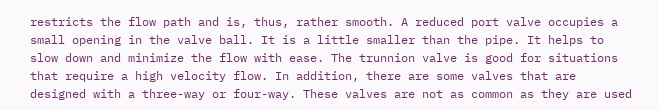restricts the flow path and is, thus, rather smooth. A reduced port valve occupies a small opening in the valve ball. It is a little smaller than the pipe. It helps to slow down and minimize the flow with ease. The trunnion valve is good for situations that require a high velocity flow. In addition, there are some valves that are designed with a three-way or four-way. These valves are not as common as they are used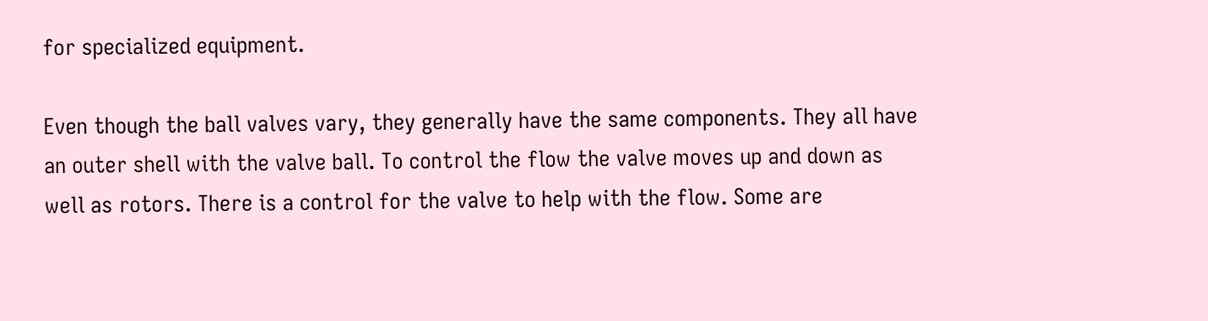for specialized equipment.

Even though the ball valves vary, they generally have the same components. They all have an outer shell with the valve ball. To control the flow the valve moves up and down as well as rotors. There is a control for the valve to help with the flow. Some are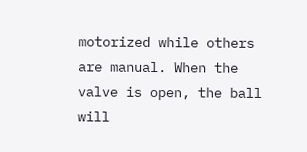motorized while others are manual. When the valve is open, the ball will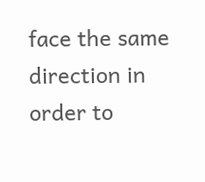face the same direction in order to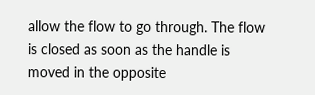allow the flow to go through. The flow is closed as soon as the handle is moved in the opposite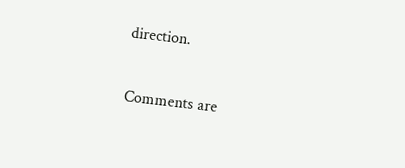direction.

Comments are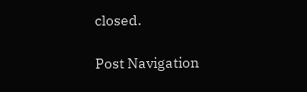closed.

Post Navigation